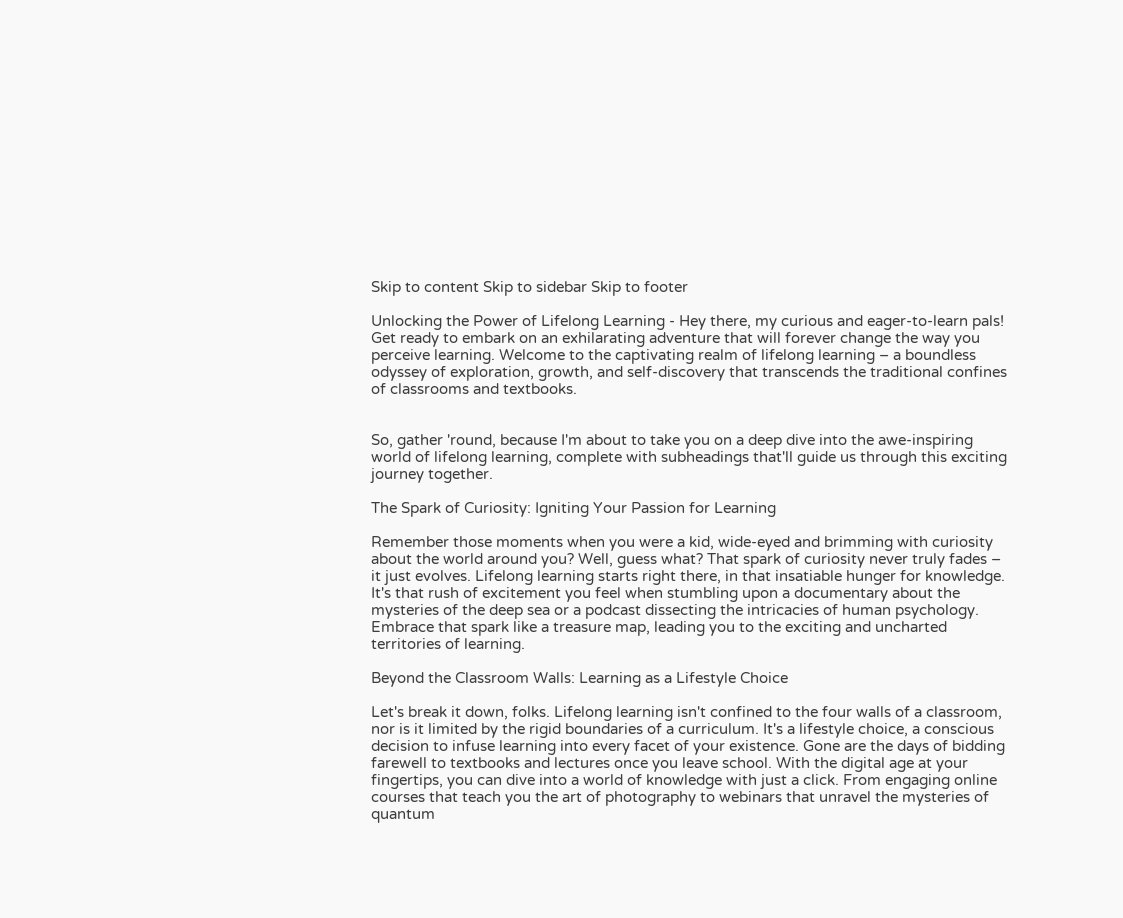Skip to content Skip to sidebar Skip to footer

Unlocking the Power of Lifelong Learning - Hey there, my curious and eager-to-learn pals! Get ready to embark on an exhilarating adventure that will forever change the way you perceive learning. Welcome to the captivating realm of lifelong learning – a boundless odyssey of exploration, growth, and self-discovery that transcends the traditional confines of classrooms and textbooks.


So, gather 'round, because I'm about to take you on a deep dive into the awe-inspiring world of lifelong learning, complete with subheadings that'll guide us through this exciting journey together.

The Spark of Curiosity: Igniting Your Passion for Learning

Remember those moments when you were a kid, wide-eyed and brimming with curiosity about the world around you? Well, guess what? That spark of curiosity never truly fades – it just evolves. Lifelong learning starts right there, in that insatiable hunger for knowledge. It's that rush of excitement you feel when stumbling upon a documentary about the mysteries of the deep sea or a podcast dissecting the intricacies of human psychology. Embrace that spark like a treasure map, leading you to the exciting and uncharted territories of learning.

Beyond the Classroom Walls: Learning as a Lifestyle Choice

Let's break it down, folks. Lifelong learning isn't confined to the four walls of a classroom, nor is it limited by the rigid boundaries of a curriculum. It's a lifestyle choice, a conscious decision to infuse learning into every facet of your existence. Gone are the days of bidding farewell to textbooks and lectures once you leave school. With the digital age at your fingertips, you can dive into a world of knowledge with just a click. From engaging online courses that teach you the art of photography to webinars that unravel the mysteries of quantum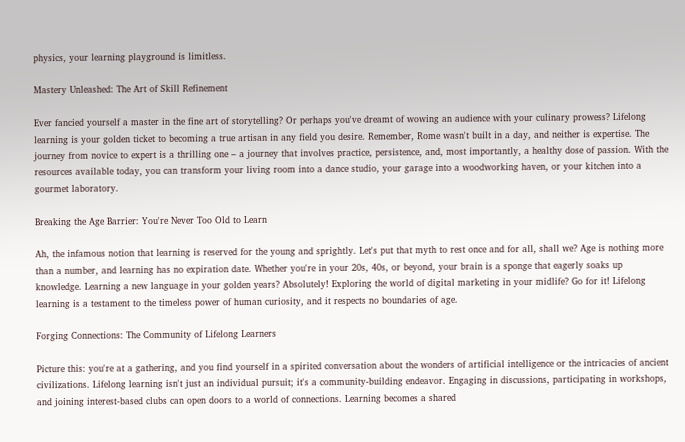physics, your learning playground is limitless.

Mastery Unleashed: The Art of Skill Refinement

Ever fancied yourself a master in the fine art of storytelling? Or perhaps you've dreamt of wowing an audience with your culinary prowess? Lifelong learning is your golden ticket to becoming a true artisan in any field you desire. Remember, Rome wasn't built in a day, and neither is expertise. The journey from novice to expert is a thrilling one – a journey that involves practice, persistence, and, most importantly, a healthy dose of passion. With the resources available today, you can transform your living room into a dance studio, your garage into a woodworking haven, or your kitchen into a gourmet laboratory.

Breaking the Age Barrier: You're Never Too Old to Learn

Ah, the infamous notion that learning is reserved for the young and sprightly. Let's put that myth to rest once and for all, shall we? Age is nothing more than a number, and learning has no expiration date. Whether you're in your 20s, 40s, or beyond, your brain is a sponge that eagerly soaks up knowledge. Learning a new language in your golden years? Absolutely! Exploring the world of digital marketing in your midlife? Go for it! Lifelong learning is a testament to the timeless power of human curiosity, and it respects no boundaries of age.

Forging Connections: The Community of Lifelong Learners

Picture this: you're at a gathering, and you find yourself in a spirited conversation about the wonders of artificial intelligence or the intricacies of ancient civilizations. Lifelong learning isn't just an individual pursuit; it's a community-building endeavor. Engaging in discussions, participating in workshops, and joining interest-based clubs can open doors to a world of connections. Learning becomes a shared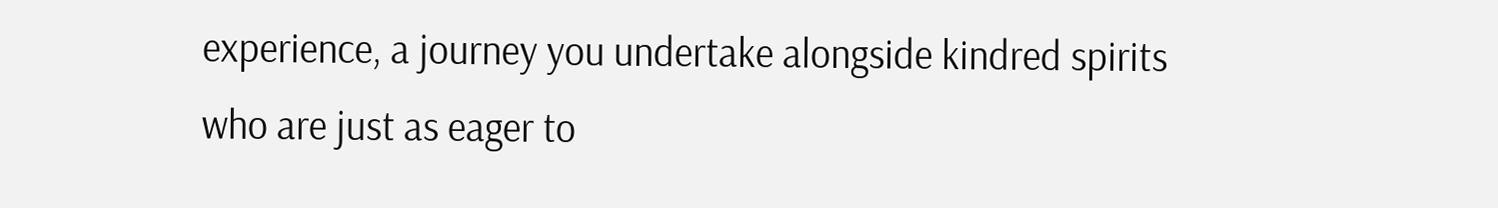experience, a journey you undertake alongside kindred spirits who are just as eager to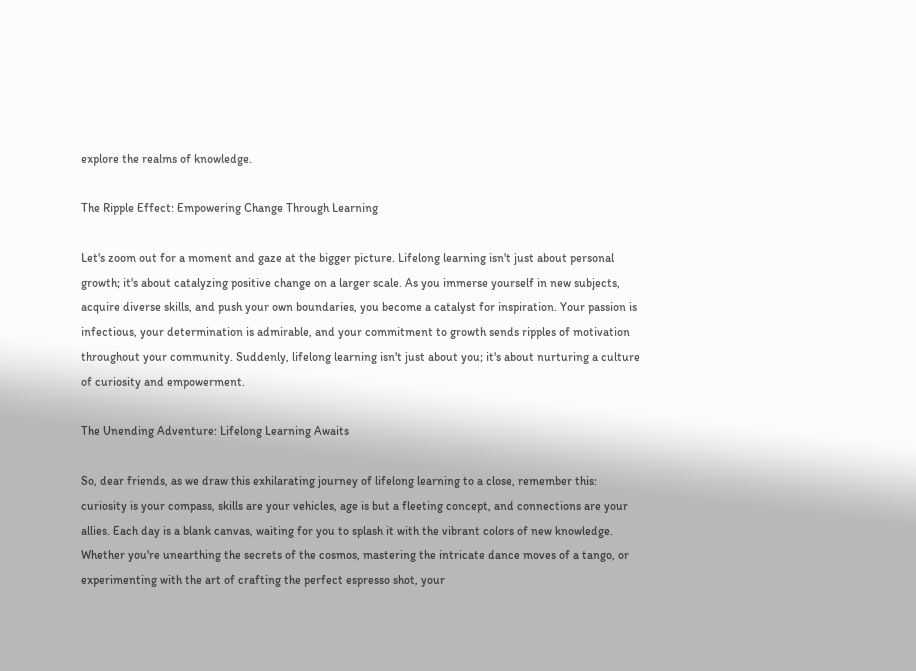explore the realms of knowledge.

The Ripple Effect: Empowering Change Through Learning

Let's zoom out for a moment and gaze at the bigger picture. Lifelong learning isn't just about personal growth; it's about catalyzing positive change on a larger scale. As you immerse yourself in new subjects, acquire diverse skills, and push your own boundaries, you become a catalyst for inspiration. Your passion is infectious, your determination is admirable, and your commitment to growth sends ripples of motivation throughout your community. Suddenly, lifelong learning isn't just about you; it's about nurturing a culture of curiosity and empowerment.

The Unending Adventure: Lifelong Learning Awaits

So, dear friends, as we draw this exhilarating journey of lifelong learning to a close, remember this: curiosity is your compass, skills are your vehicles, age is but a fleeting concept, and connections are your allies. Each day is a blank canvas, waiting for you to splash it with the vibrant colors of new knowledge. Whether you're unearthing the secrets of the cosmos, mastering the intricate dance moves of a tango, or experimenting with the art of crafting the perfect espresso shot, your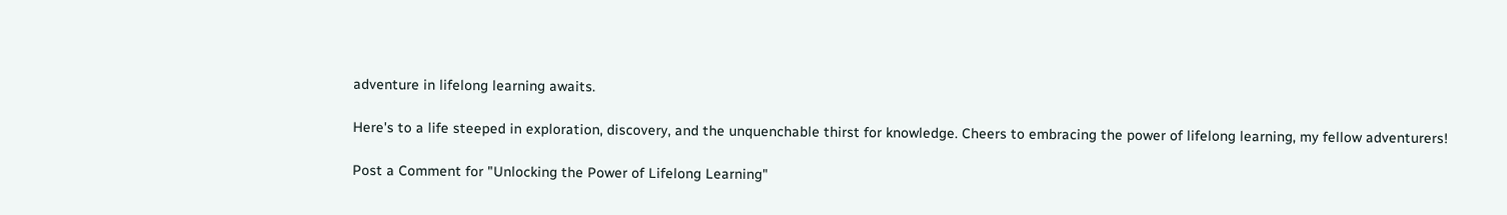adventure in lifelong learning awaits.

Here's to a life steeped in exploration, discovery, and the unquenchable thirst for knowledge. Cheers to embracing the power of lifelong learning, my fellow adventurers!

Post a Comment for "Unlocking the Power of Lifelong Learning"